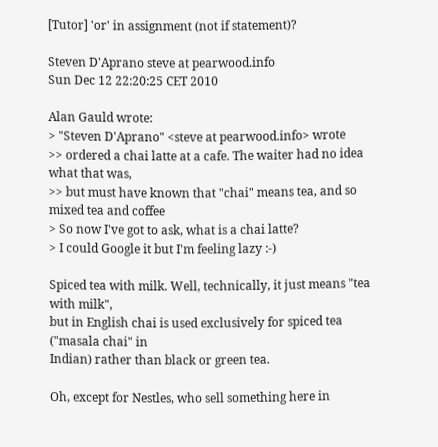[Tutor] 'or' in assignment (not if statement)?

Steven D'Aprano steve at pearwood.info
Sun Dec 12 22:20:25 CET 2010

Alan Gauld wrote:
> "Steven D'Aprano" <steve at pearwood.info> wrote
>> ordered a chai latte at a cafe. The waiter had no idea what that was,
>> but must have known that "chai" means tea, and so mixed tea and coffee
> So now I've got to ask, what is a chai latte?
> I could Google it but I'm feeling lazy :-)

Spiced tea with milk. Well, technically, it just means "tea with milk",
but in English chai is used exclusively for spiced tea ("masala chai" in
Indian) rather than black or green tea.

Oh, except for Nestles, who sell something here in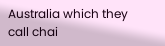Australia which they
call chai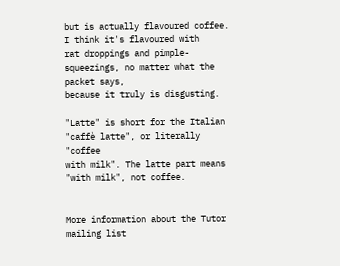but is actually flavoured coffee. I think it's flavoured with
rat droppings and pimple-squeezings, no matter what the packet says,
because it truly is disgusting.

"Latte" is short for the Italian "caffè latte", or literally "coffee
with milk". The latte part means "with milk", not coffee.


More information about the Tutor mailing list